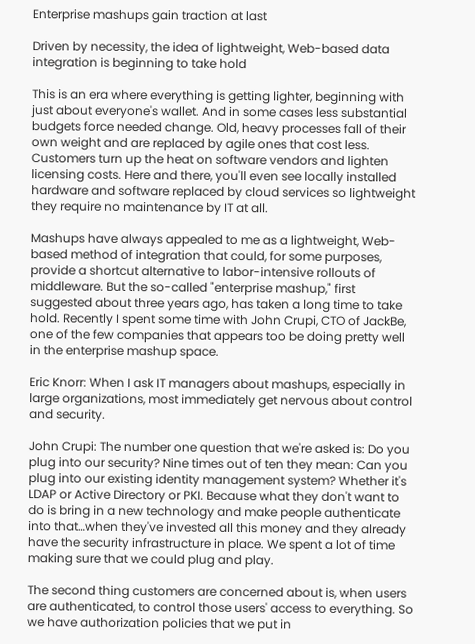Enterprise mashups gain traction at last

Driven by necessity, the idea of lightweight, Web-based data integration is beginning to take hold

This is an era where everything is getting lighter, beginning with just about everyone's wallet. And in some cases less substantial budgets force needed change. Old, heavy processes fall of their own weight and are replaced by agile ones that cost less. Customers turn up the heat on software vendors and lighten licensing costs. Here and there, you'll even see locally installed hardware and software replaced by cloud services so lightweight they require no maintenance by IT at all.

Mashups have always appealed to me as a lightweight, Web-based method of integration that could, for some purposes, provide a shortcut alternative to labor-intensive rollouts of middleware. But the so-called "enterprise mashup," first suggested about three years ago, has taken a long time to take hold. Recently I spent some time with John Crupi, CTO of JackBe, one of the few companies that appears too be doing pretty well in the enterprise mashup space.

Eric Knorr: When I ask IT managers about mashups, especially in large organizations, most immediately get nervous about control and security.

John Crupi: The number one question that we're asked is: Do you plug into our security? Nine times out of ten they mean: Can you plug into our existing identity management system? Whether it's LDAP or Active Directory or PKI. Because what they don't want to do is bring in a new technology and make people authenticate into that…when they've invested all this money and they already have the security infrastructure in place. We spent a lot of time making sure that we could plug and play.

The second thing customers are concerned about is, when users are authenticated, to control those users' access to everything. So we have authorization policies that we put in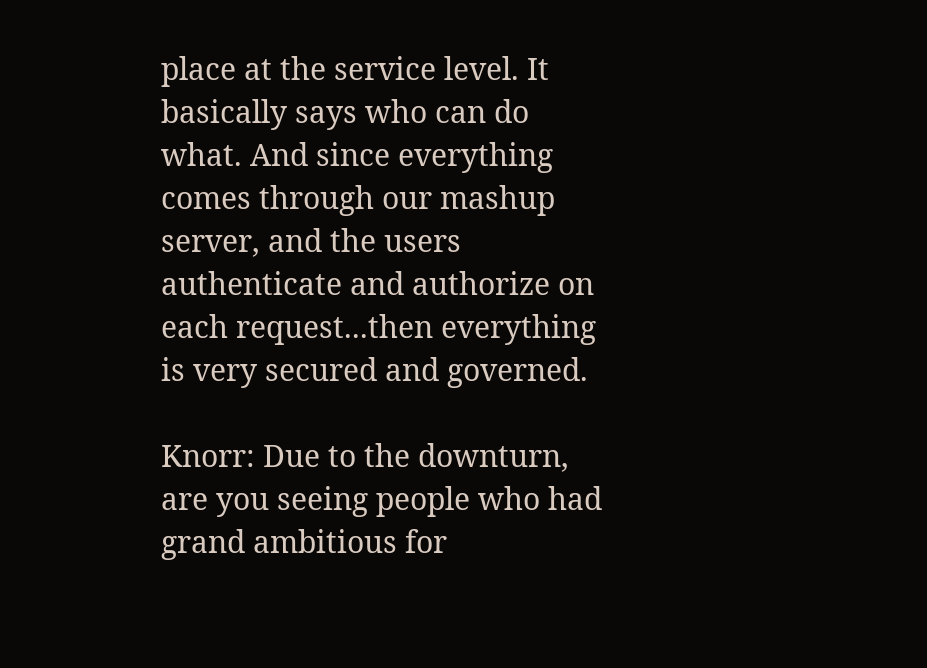place at the service level. It basically says who can do what. And since everything comes through our mashup server, and the users authenticate and authorize on each request...then everything is very secured and governed.

Knorr: Due to the downturn, are you seeing people who had grand ambitious for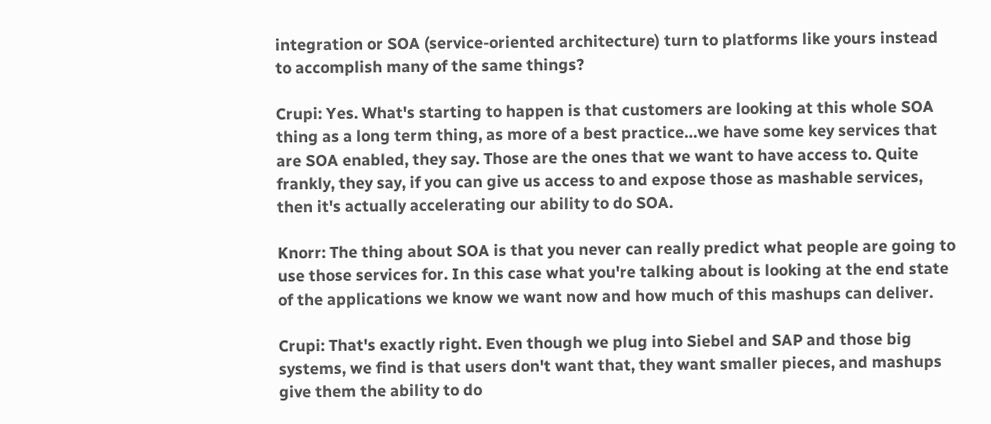integration or SOA (service-oriented architecture) turn to platforms like yours instead to accomplish many of the same things?

Crupi: Yes. What's starting to happen is that customers are looking at this whole SOA thing as a long term thing, as more of a best practice…we have some key services that are SOA enabled, they say. Those are the ones that we want to have access to. Quite frankly, they say, if you can give us access to and expose those as mashable services, then it's actually accelerating our ability to do SOA.

Knorr: The thing about SOA is that you never can really predict what people are going to use those services for. In this case what you're talking about is looking at the end state of the applications we know we want now and how much of this mashups can deliver.

Crupi: That's exactly right. Even though we plug into Siebel and SAP and those big systems, we find is that users don't want that, they want smaller pieces, and mashups give them the ability to do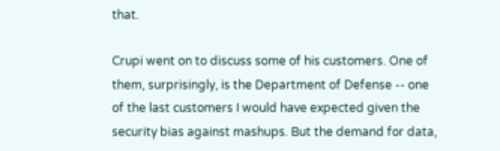that.

Crupi went on to discuss some of his customers. One of them, surprisingly, is the Department of Defense -- one of the last customers I would have expected given the security bias against mashups. But the demand for data,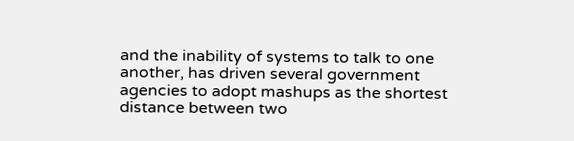and the inability of systems to talk to one another, has driven several government agencies to adopt mashups as the shortest distance between two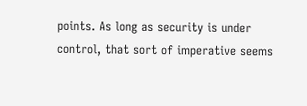points. As long as security is under control, that sort of imperative seems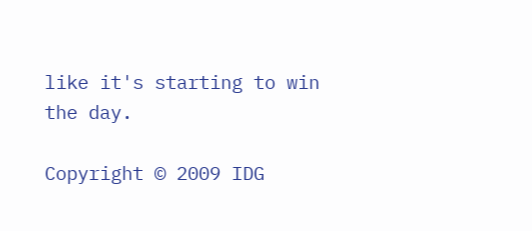like it's starting to win the day.

Copyright © 2009 IDG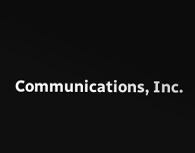Communications, Inc.